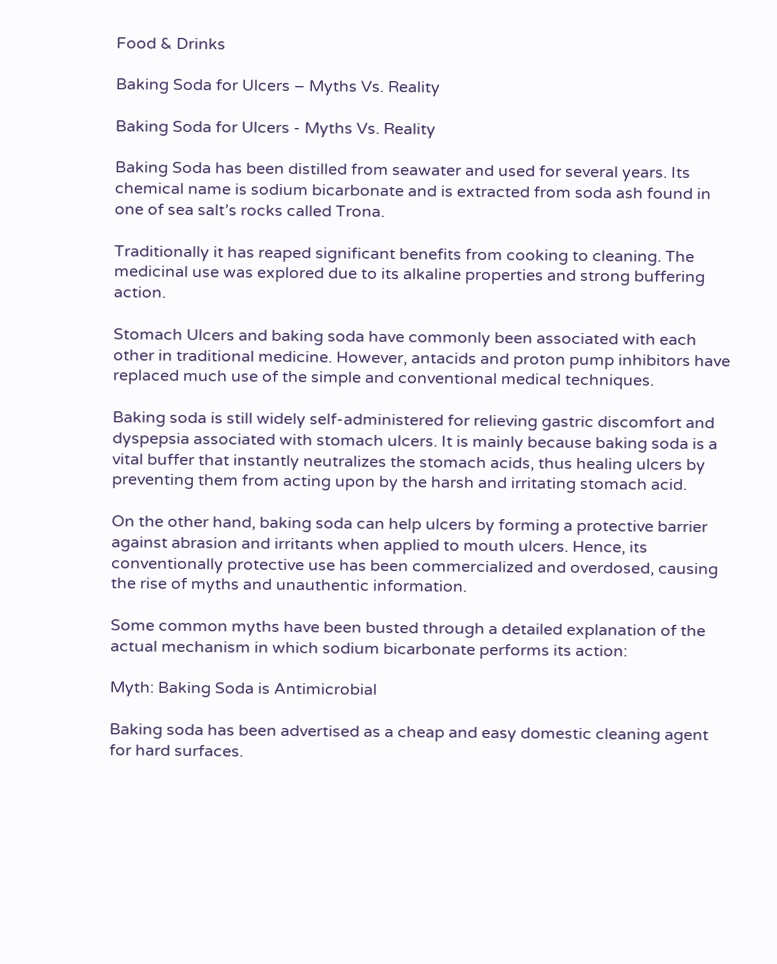Food & Drinks

Baking Soda for Ulcers – Myths Vs. Reality

Baking Soda for Ulcers - Myths Vs. Reality

Baking Soda has been distilled from seawater and used for several years. Its chemical name is sodium bicarbonate and is extracted from soda ash found in one of sea salt’s rocks called Trona.

Traditionally it has reaped significant benefits from cooking to cleaning. The medicinal use was explored due to its alkaline properties and strong buffering action.

Stomach Ulcers and baking soda have commonly been associated with each other in traditional medicine. However, antacids and proton pump inhibitors have replaced much use of the simple and conventional medical techniques.

Baking soda is still widely self-administered for relieving gastric discomfort and dyspepsia associated with stomach ulcers. It is mainly because baking soda is a vital buffer that instantly neutralizes the stomach acids, thus healing ulcers by preventing them from acting upon by the harsh and irritating stomach acid.

On the other hand, baking soda can help ulcers by forming a protective barrier against abrasion and irritants when applied to mouth ulcers. Hence, its conventionally protective use has been commercialized and overdosed, causing the rise of myths and unauthentic information.

Some common myths have been busted through a detailed explanation of the actual mechanism in which sodium bicarbonate performs its action:

Myth: Baking Soda is Antimicrobial

Baking soda has been advertised as a cheap and easy domestic cleaning agent for hard surfaces.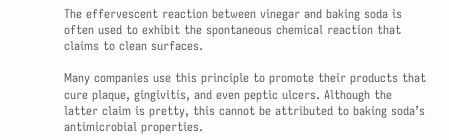The effervescent reaction between vinegar and baking soda is often used to exhibit the spontaneous chemical reaction that claims to clean surfaces.

Many companies use this principle to promote their products that cure plaque, gingivitis, and even peptic ulcers. Although the latter claim is pretty, this cannot be attributed to baking soda’s antimicrobial properties.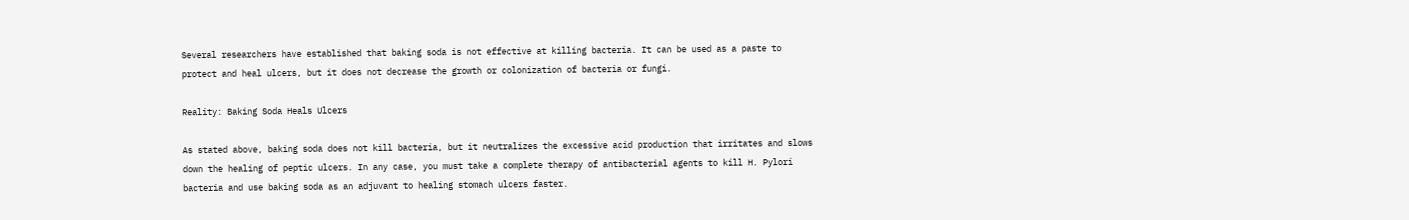Several researchers have established that baking soda is not effective at killing bacteria. It can be used as a paste to protect and heal ulcers, but it does not decrease the growth or colonization of bacteria or fungi.

Reality: Baking Soda Heals Ulcers

As stated above, baking soda does not kill bacteria, but it neutralizes the excessive acid production that irritates and slows down the healing of peptic ulcers. In any case, you must take a complete therapy of antibacterial agents to kill H. Pylori bacteria and use baking soda as an adjuvant to healing stomach ulcers faster.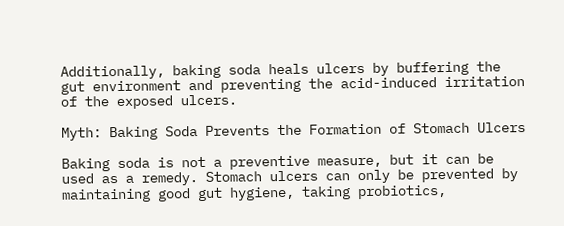Additionally, baking soda heals ulcers by buffering the gut environment and preventing the acid-induced irritation of the exposed ulcers.

Myth: Baking Soda Prevents the Formation of Stomach Ulcers

Baking soda is not a preventive measure, but it can be used as a remedy. Stomach ulcers can only be prevented by maintaining good gut hygiene, taking probiotics,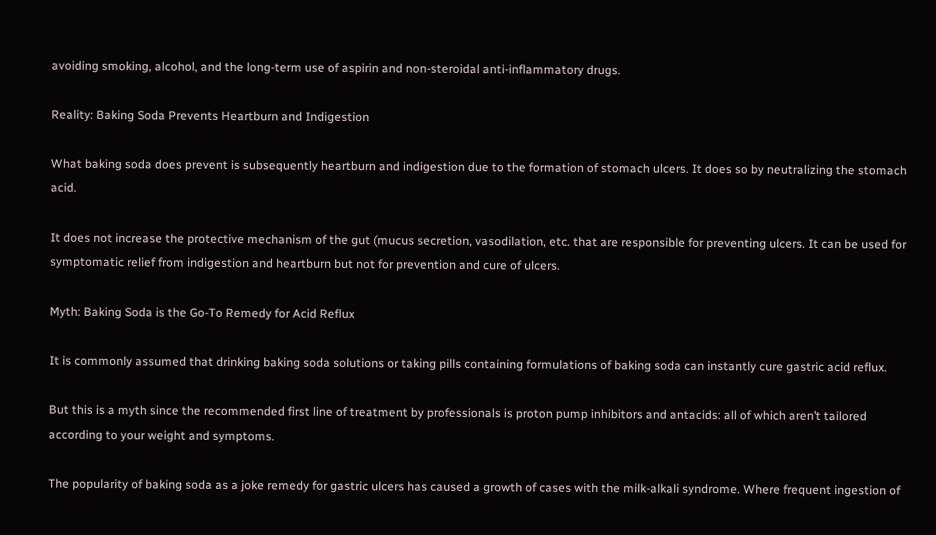avoiding smoking, alcohol, and the long-term use of aspirin and non-steroidal anti-inflammatory drugs.

Reality: Baking Soda Prevents Heartburn and Indigestion

What baking soda does prevent is subsequently heartburn and indigestion due to the formation of stomach ulcers. It does so by neutralizing the stomach acid.

It does not increase the protective mechanism of the gut (mucus secretion, vasodilation, etc. that are responsible for preventing ulcers. It can be used for symptomatic relief from indigestion and heartburn but not for prevention and cure of ulcers.

Myth: Baking Soda is the Go-To Remedy for Acid Reflux

It is commonly assumed that drinking baking soda solutions or taking pills containing formulations of baking soda can instantly cure gastric acid reflux.

But this is a myth since the recommended first line of treatment by professionals is proton pump inhibitors and antacids: all of which aren’t tailored according to your weight and symptoms.

The popularity of baking soda as a joke remedy for gastric ulcers has caused a growth of cases with the milk-alkali syndrome. Where frequent ingestion of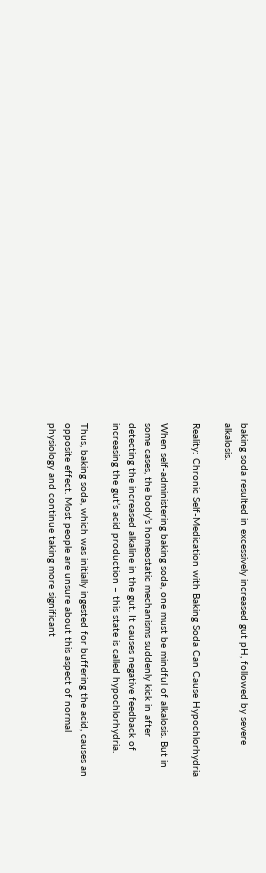baking soda resulted in excessively increased gut pH, followed by severe alkalosis.

Reality: Chronic Self-Medication with Baking Soda Can Cause Hypochlorhydria

When self-administering baking soda, one must be mindful of alkalosis. But in some cases, the body’s homeostatic mechanisms suddenly kick in after detecting the increased alkaline in the gut. It causes negative feedback of increasing the gut’s acid production – this state is called hypochlorhydria.

Thus, baking soda, which was initially ingested for buffering the acid, causes an opposite effect. Most people are unsure about this aspect of normal physiology and continue taking more significant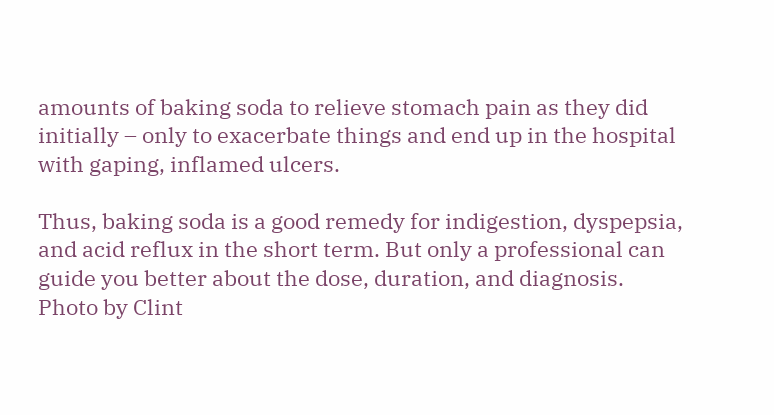amounts of baking soda to relieve stomach pain as they did initially – only to exacerbate things and end up in the hospital with gaping, inflamed ulcers.

Thus, baking soda is a good remedy for indigestion, dyspepsia, and acid reflux in the short term. But only a professional can guide you better about the dose, duration, and diagnosis.
Photo by Clint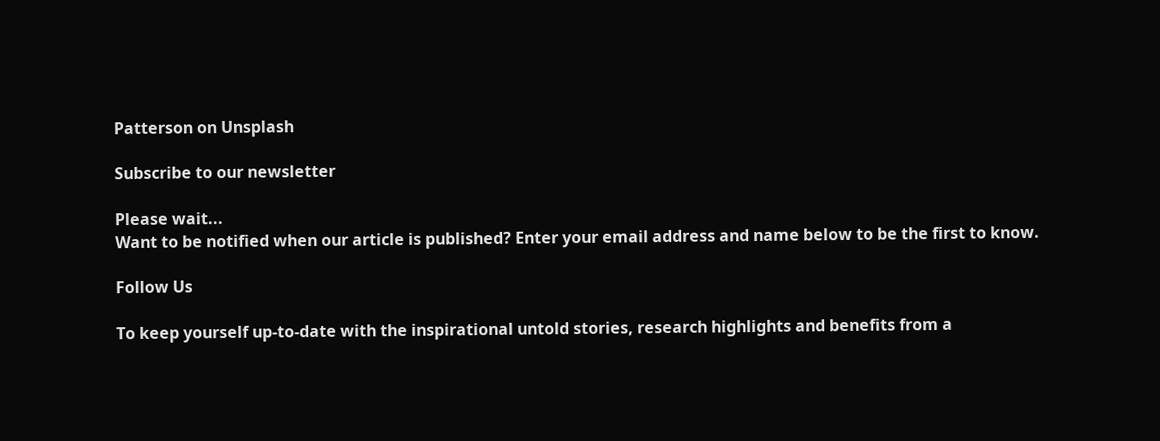Patterson on Unsplash

Subscribe to our newsletter

Please wait...
Want to be notified when our article is published? Enter your email address and name below to be the first to know.

Follow Us

To keep yourself up-to-date with the inspirational untold stories, research highlights and benefits from a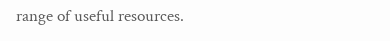range of useful resources.